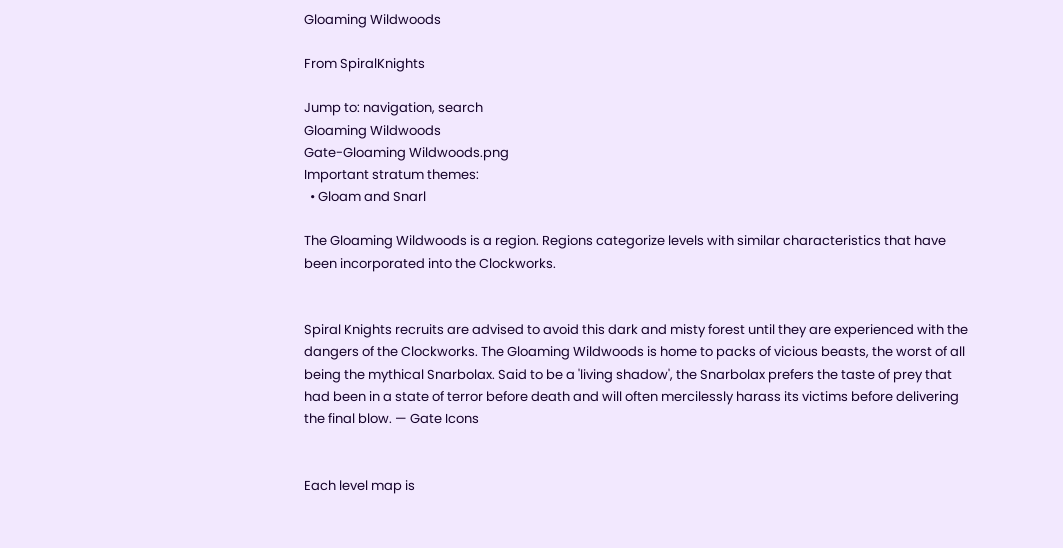Gloaming Wildwoods

From SpiralKnights

Jump to: navigation, search
Gloaming Wildwoods
Gate-Gloaming Wildwoods.png
Important stratum themes:
  • Gloam and Snarl

The Gloaming Wildwoods is a region. Regions categorize levels with similar characteristics that have been incorporated into the Clockworks.


Spiral Knights recruits are advised to avoid this dark and misty forest until they are experienced with the dangers of the Clockworks. The Gloaming Wildwoods is home to packs of vicious beasts, the worst of all being the mythical Snarbolax. Said to be a 'living shadow', the Snarbolax prefers the taste of prey that had been in a state of terror before death and will often mercilessly harass its victims before delivering the final blow. — Gate Icons


Each level map is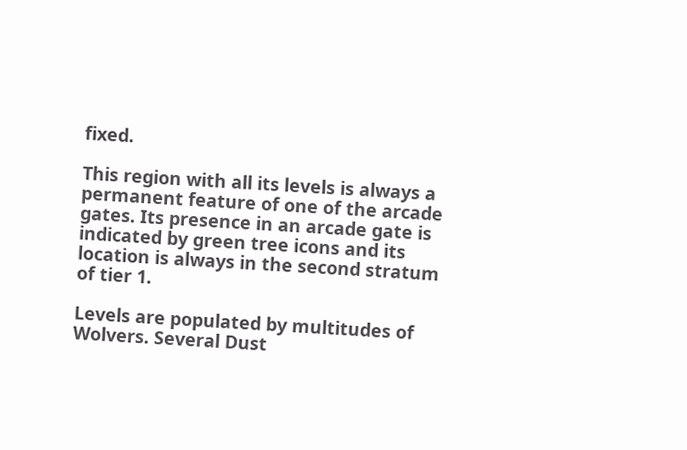fixed.

This region with all its levels is always a permanent feature of one of the arcade gates. Its presence in an arcade gate is indicated by green tree icons and its location is always in the second stratum of tier 1.

Levels are populated by multitudes of Wolvers. Several Dust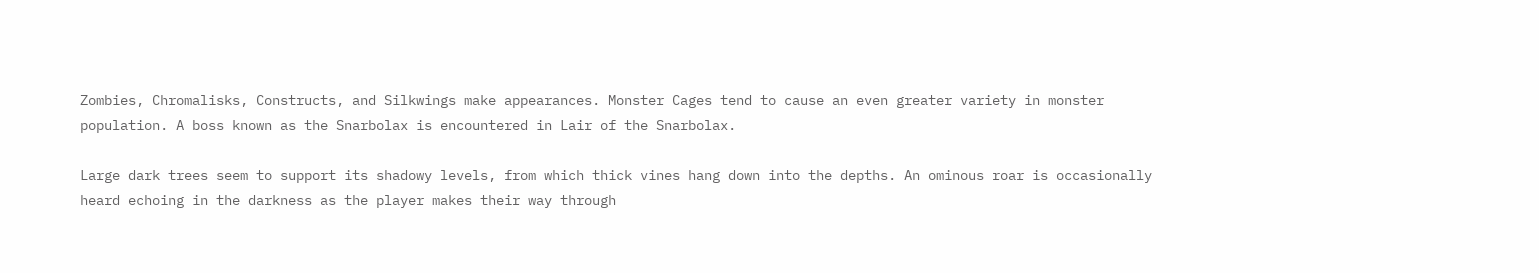Zombies, Chromalisks, Constructs, and Silkwings make appearances. Monster Cages tend to cause an even greater variety in monster population. A boss known as the Snarbolax is encountered in Lair of the Snarbolax.

Large dark trees seem to support its shadowy levels, from which thick vines hang down into the depths. An ominous roar is occasionally heard echoing in the darkness as the player makes their way through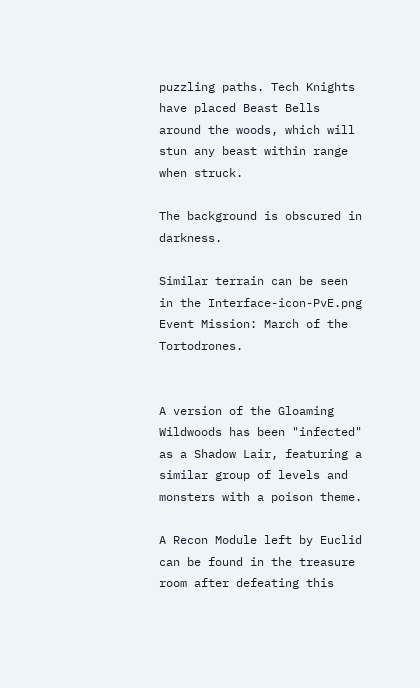puzzling paths. Tech Knights have placed Beast Bells around the woods, which will stun any beast within range when struck.

The background is obscured in darkness.

Similar terrain can be seen in the Interface-icon-PvE.png Event Mission: March of the Tortodrones.


A version of the Gloaming Wildwoods has been "infected" as a Shadow Lair, featuring a similar group of levels and monsters with a poison theme.

A Recon Module left by Euclid can be found in the treasure room after defeating this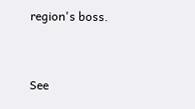region's boss.



See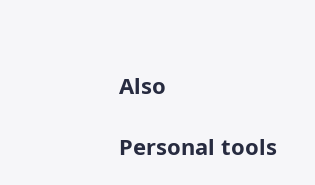Also

Personal tools